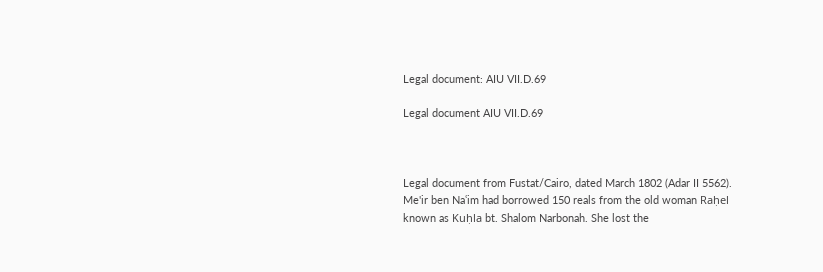Legal document: AIU VII.D.69

Legal document AIU VII.D.69



Legal document from Fustat/Cairo, dated March 1802 (Adar II 5562). Me'ir ben Naʿim had borrowed 150 reals from the old woman Raḥel known as Kuḥla bt. Shalom Narbonah. She lost the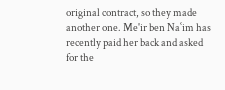original contract, so they made another one. Me'ir ben Naʿim has recently paid her back and asked for the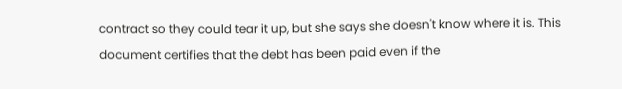contract so they could tear it up, but she says she doesn't know where it is. This document certifies that the debt has been paid even if the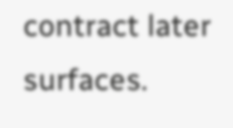contract later surfaces.